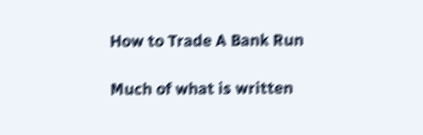How to Trade A Bank Run

Much of what is written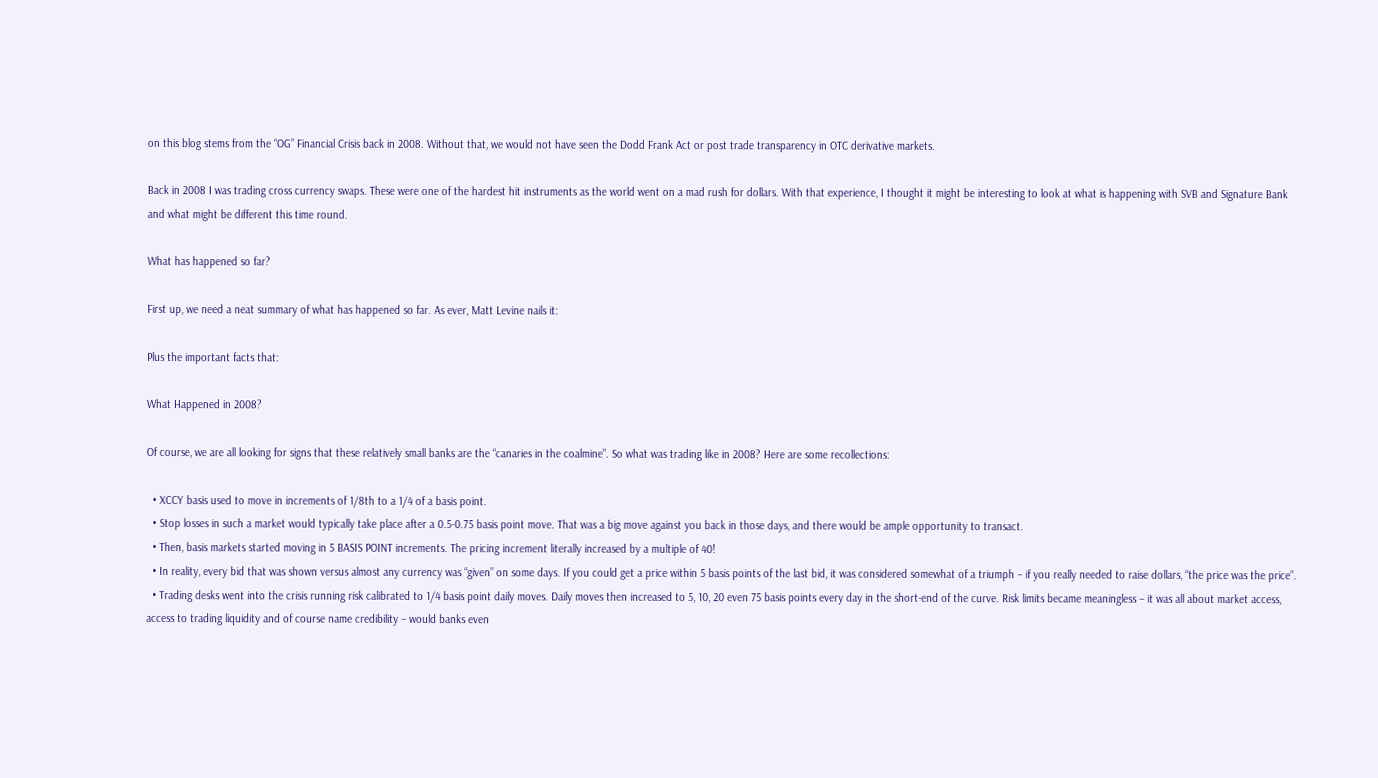on this blog stems from the “OG” Financial Crisis back in 2008. Without that, we would not have seen the Dodd Frank Act or post trade transparency in OTC derivative markets.

Back in 2008 I was trading cross currency swaps. These were one of the hardest hit instruments as the world went on a mad rush for dollars. With that experience, I thought it might be interesting to look at what is happening with SVB and Signature Bank and what might be different this time round.

What has happened so far?

First up, we need a neat summary of what has happened so far. As ever, Matt Levine nails it:

Plus the important facts that:

What Happened in 2008?

Of course, we are all looking for signs that these relatively small banks are the “canaries in the coalmine”. So what was trading like in 2008? Here are some recollections:

  • XCCY basis used to move in increments of 1/8th to a 1/4 of a basis point.
  • Stop losses in such a market would typically take place after a 0.5-0.75 basis point move. That was a big move against you back in those days, and there would be ample opportunity to transact.
  • Then, basis markets started moving in 5 BASIS POINT increments. The pricing increment literally increased by a multiple of 40!
  • In reality, every bid that was shown versus almost any currency was “given” on some days. If you could get a price within 5 basis points of the last bid, it was considered somewhat of a triumph – if you really needed to raise dollars, “the price was the price”.
  • Trading desks went into the crisis running risk calibrated to 1/4 basis point daily moves. Daily moves then increased to 5, 10, 20 even 75 basis points every day in the short-end of the curve. Risk limits became meaningless – it was all about market access, access to trading liquidity and of course name credibility – would banks even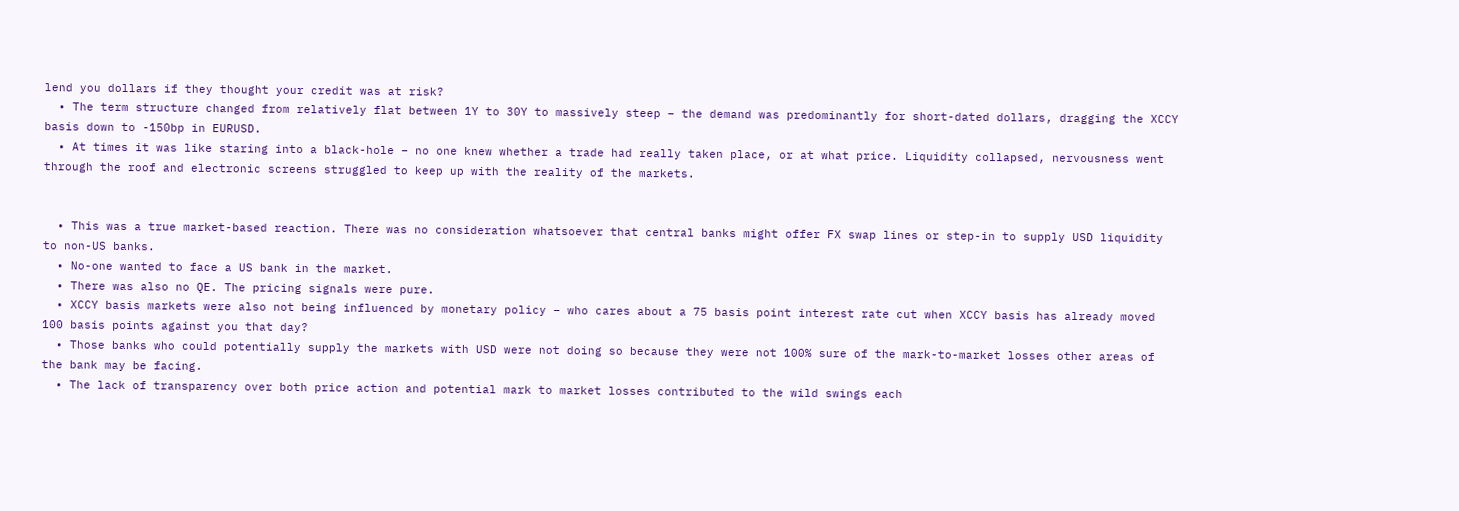lend you dollars if they thought your credit was at risk?
  • The term structure changed from relatively flat between 1Y to 30Y to massively steep – the demand was predominantly for short-dated dollars, dragging the XCCY basis down to -150bp in EURUSD.
  • At times it was like staring into a black-hole – no one knew whether a trade had really taken place, or at what price. Liquidity collapsed, nervousness went through the roof and electronic screens struggled to keep up with the reality of the markets.


  • This was a true market-based reaction. There was no consideration whatsoever that central banks might offer FX swap lines or step-in to supply USD liquidity to non-US banks.
  • No-one wanted to face a US bank in the market.
  • There was also no QE. The pricing signals were pure.
  • XCCY basis markets were also not being influenced by monetary policy – who cares about a 75 basis point interest rate cut when XCCY basis has already moved 100 basis points against you that day?
  • Those banks who could potentially supply the markets with USD were not doing so because they were not 100% sure of the mark-to-market losses other areas of the bank may be facing.
  • The lack of transparency over both price action and potential mark to market losses contributed to the wild swings each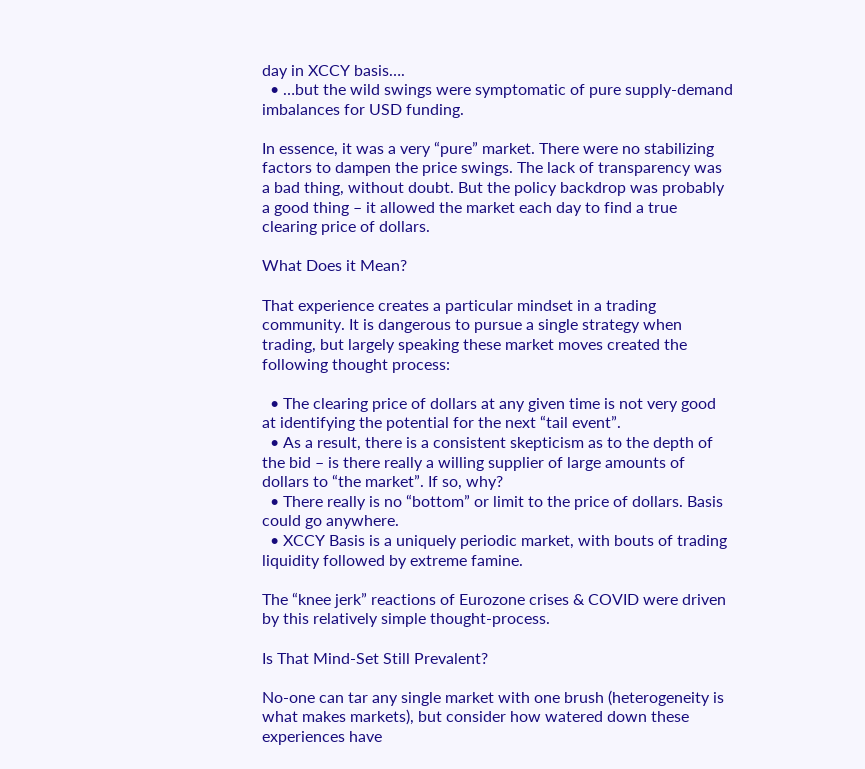day in XCCY basis….
  • …but the wild swings were symptomatic of pure supply-demand imbalances for USD funding.

In essence, it was a very “pure” market. There were no stabilizing factors to dampen the price swings. The lack of transparency was a bad thing, without doubt. But the policy backdrop was probably a good thing – it allowed the market each day to find a true clearing price of dollars.

What Does it Mean?

That experience creates a particular mindset in a trading community. It is dangerous to pursue a single strategy when trading, but largely speaking these market moves created the following thought process:

  • The clearing price of dollars at any given time is not very good at identifying the potential for the next “tail event”.
  • As a result, there is a consistent skepticism as to the depth of the bid – is there really a willing supplier of large amounts of dollars to “the market”. If so, why?
  • There really is no “bottom” or limit to the price of dollars. Basis could go anywhere.
  • XCCY Basis is a uniquely periodic market, with bouts of trading liquidity followed by extreme famine.

The “knee jerk” reactions of Eurozone crises & COVID were driven by this relatively simple thought-process.

Is That Mind-Set Still Prevalent?

No-one can tar any single market with one brush (heterogeneity is what makes markets), but consider how watered down these experiences have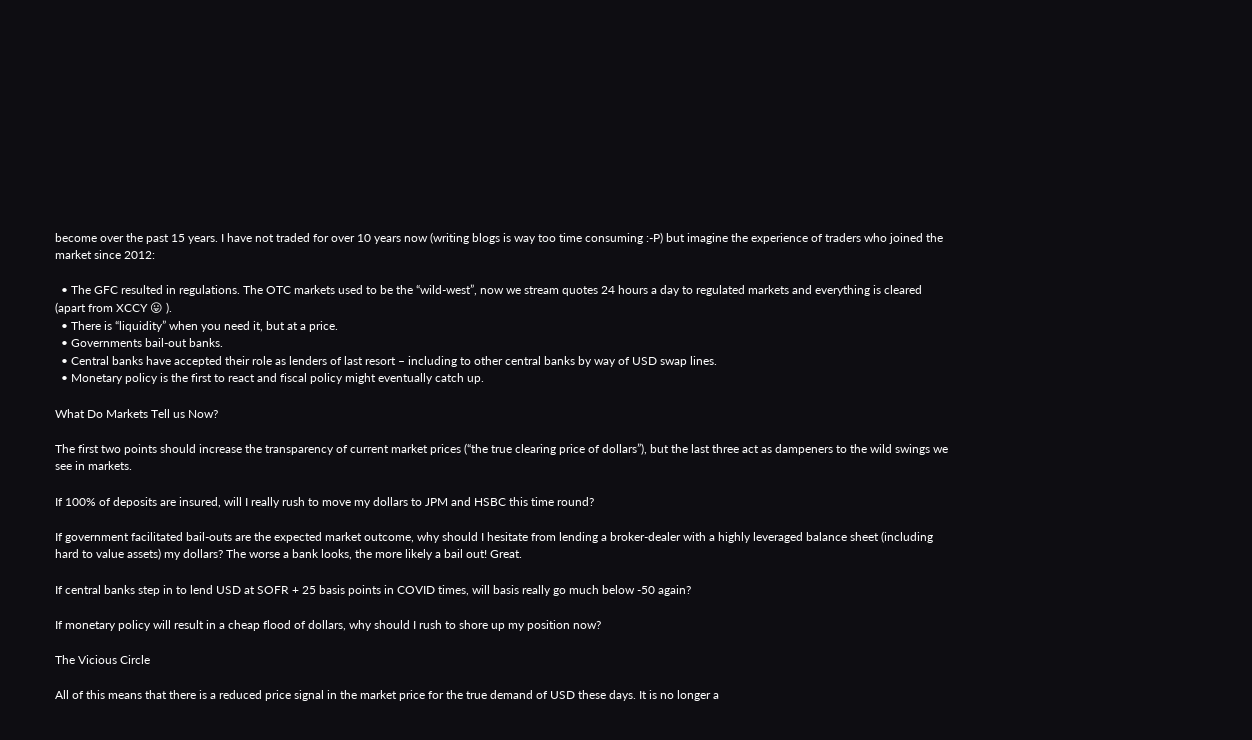become over the past 15 years. I have not traded for over 10 years now (writing blogs is way too time consuming :-P) but imagine the experience of traders who joined the market since 2012:

  • The GFC resulted in regulations. The OTC markets used to be the “wild-west”, now we stream quotes 24 hours a day to regulated markets and everything is cleared (apart from XCCY 😛 ).
  • There is “liquidity” when you need it, but at a price.
  • Governments bail-out banks.
  • Central banks have accepted their role as lenders of last resort – including to other central banks by way of USD swap lines.
  • Monetary policy is the first to react and fiscal policy might eventually catch up.

What Do Markets Tell us Now?

The first two points should increase the transparency of current market prices (“the true clearing price of dollars”), but the last three act as dampeners to the wild swings we see in markets.

If 100% of deposits are insured, will I really rush to move my dollars to JPM and HSBC this time round?

If government facilitated bail-outs are the expected market outcome, why should I hesitate from lending a broker-dealer with a highly leveraged balance sheet (including hard to value assets) my dollars? The worse a bank looks, the more likely a bail out! Great.

If central banks step in to lend USD at SOFR + 25 basis points in COVID times, will basis really go much below -50 again?

If monetary policy will result in a cheap flood of dollars, why should I rush to shore up my position now?

The Vicious Circle

All of this means that there is a reduced price signal in the market price for the true demand of USD these days. It is no longer a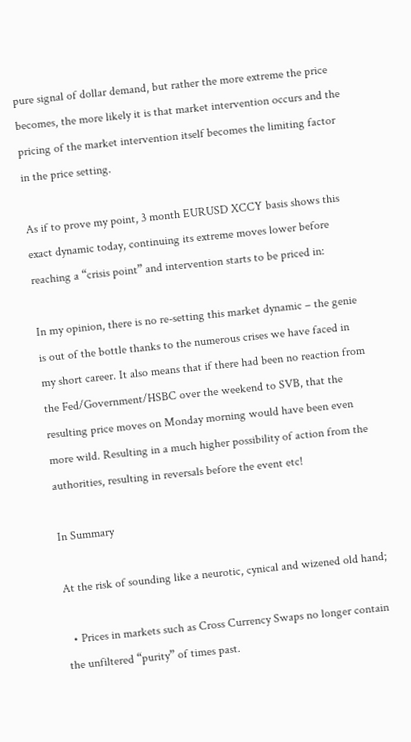pure signal of dollar demand, but rather the more extreme the price becomes, the more likely it is that market intervention occurs and the pricing of the market intervention itself becomes the limiting factor in the price setting.

As if to prove my point, 3 month EURUSD XCCY basis shows this exact dynamic today, continuing its extreme moves lower before reaching a “crisis point” and intervention starts to be priced in:

In my opinion, there is no re-setting this market dynamic – the genie is out of the bottle thanks to the numerous crises we have faced in my short career. It also means that if there had been no reaction from the Fed/Government/HSBC over the weekend to SVB, that the resulting price moves on Monday morning would have been even more wild. Resulting in a much higher possibility of action from the authorities, resulting in reversals before the event etc!

In Summary

At the risk of sounding like a neurotic, cynical and wizened old hand;

  • Prices in markets such as Cross Currency Swaps no longer contain the unfiltered “purity” of times past.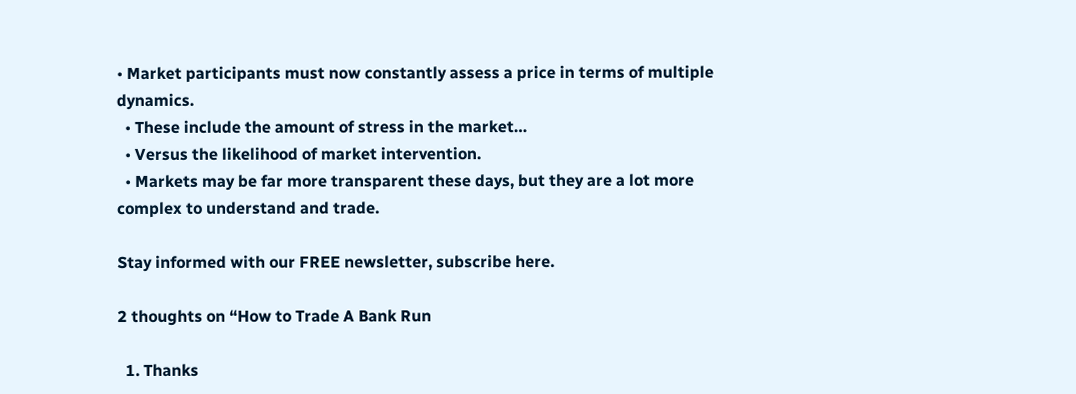• Market participants must now constantly assess a price in terms of multiple dynamics.
  • These include the amount of stress in the market…
  • Versus the likelihood of market intervention.
  • Markets may be far more transparent these days, but they are a lot more complex to understand and trade.

Stay informed with our FREE newsletter, subscribe here.

2 thoughts on “How to Trade A Bank Run

  1. Thanks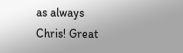as always Chris! Great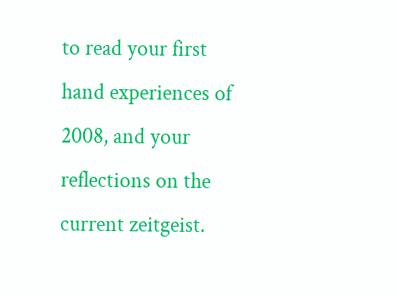to read your first hand experiences of 2008, and your reflections on the current zeitgeist.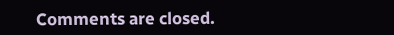Comments are closed.